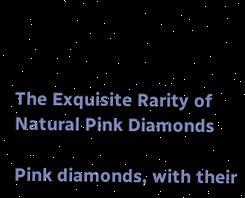The Exquisite Rarity of Natural Pink Diamonds

Pink diamonds, with their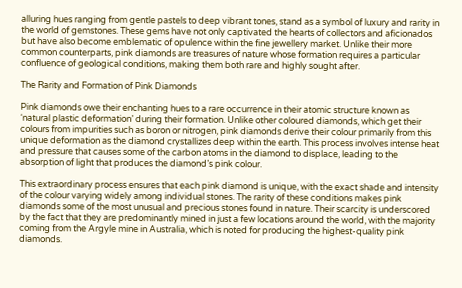alluring hues ranging from gentle pastels to deep vibrant tones, stand as a symbol of luxury and rarity in the world of gemstones. These gems have not only captivated the hearts of collectors and aficionados but have also become emblematic of opulence within the fine jewellery market. Unlike their more common counterparts, pink diamonds are treasures of nature whose formation requires a particular confluence of geological conditions, making them both rare and highly sought after.

The Rarity and Formation of Pink Diamonds

Pink diamonds owe their enchanting hues to a rare occurrence in their atomic structure known as ‘natural plastic deformation’ during their formation. Unlike other coloured diamonds, which get their colours from impurities such as boron or nitrogen, pink diamonds derive their colour primarily from this unique deformation as the diamond crystallizes deep within the earth. This process involves intense heat and pressure that causes some of the carbon atoms in the diamond to displace, leading to the absorption of light that produces the diamond’s pink colour.

This extraordinary process ensures that each pink diamond is unique, with the exact shade and intensity of the colour varying widely among individual stones. The rarity of these conditions makes pink diamonds some of the most unusual and precious stones found in nature. Their scarcity is underscored by the fact that they are predominantly mined in just a few locations around the world, with the majority coming from the Argyle mine in Australia, which is noted for producing the highest-quality pink diamonds.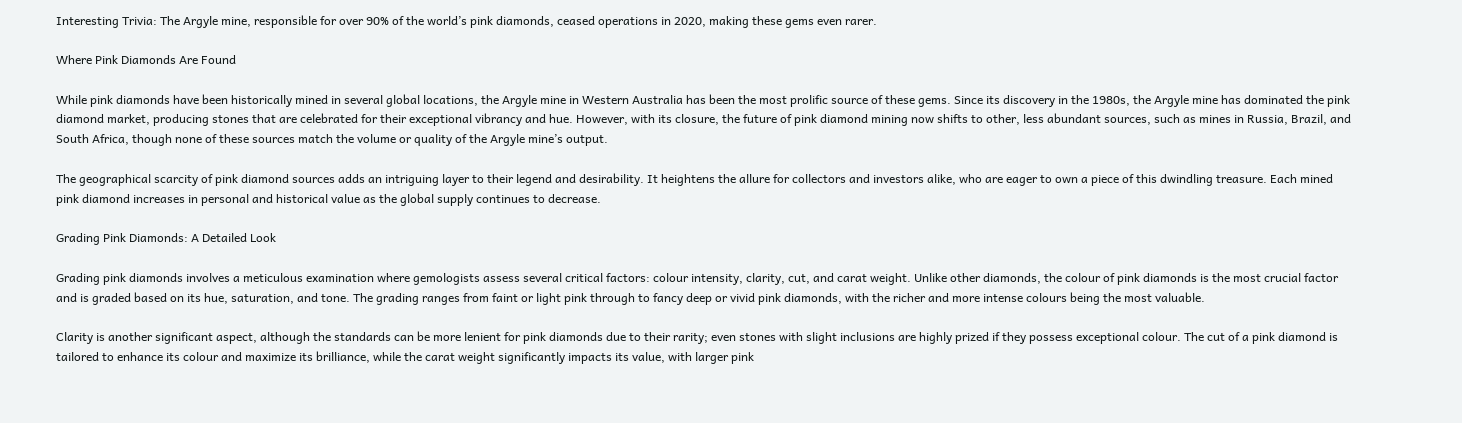Interesting Trivia: The Argyle mine, responsible for over 90% of the world’s pink diamonds, ceased operations in 2020, making these gems even rarer.

Where Pink Diamonds Are Found

While pink diamonds have been historically mined in several global locations, the Argyle mine in Western Australia has been the most prolific source of these gems. Since its discovery in the 1980s, the Argyle mine has dominated the pink diamond market, producing stones that are celebrated for their exceptional vibrancy and hue. However, with its closure, the future of pink diamond mining now shifts to other, less abundant sources, such as mines in Russia, Brazil, and South Africa, though none of these sources match the volume or quality of the Argyle mine’s output.

The geographical scarcity of pink diamond sources adds an intriguing layer to their legend and desirability. It heightens the allure for collectors and investors alike, who are eager to own a piece of this dwindling treasure. Each mined pink diamond increases in personal and historical value as the global supply continues to decrease.

Grading Pink Diamonds: A Detailed Look

Grading pink diamonds involves a meticulous examination where gemologists assess several critical factors: colour intensity, clarity, cut, and carat weight. Unlike other diamonds, the colour of pink diamonds is the most crucial factor and is graded based on its hue, saturation, and tone. The grading ranges from faint or light pink through to fancy deep or vivid pink diamonds, with the richer and more intense colours being the most valuable.

Clarity is another significant aspect, although the standards can be more lenient for pink diamonds due to their rarity; even stones with slight inclusions are highly prized if they possess exceptional colour. The cut of a pink diamond is tailored to enhance its colour and maximize its brilliance, while the carat weight significantly impacts its value, with larger pink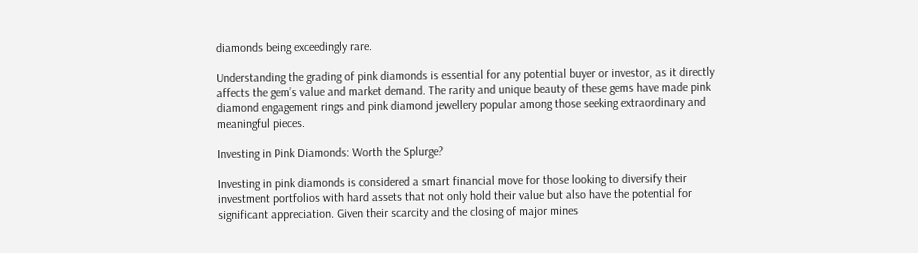diamonds being exceedingly rare.

Understanding the grading of pink diamonds is essential for any potential buyer or investor, as it directly affects the gem’s value and market demand. The rarity and unique beauty of these gems have made pink diamond engagement rings and pink diamond jewellery popular among those seeking extraordinary and meaningful pieces.

Investing in Pink Diamonds: Worth the Splurge?

Investing in pink diamonds is considered a smart financial move for those looking to diversify their investment portfolios with hard assets that not only hold their value but also have the potential for significant appreciation. Given their scarcity and the closing of major mines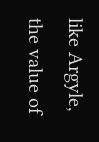like Argyle, the value of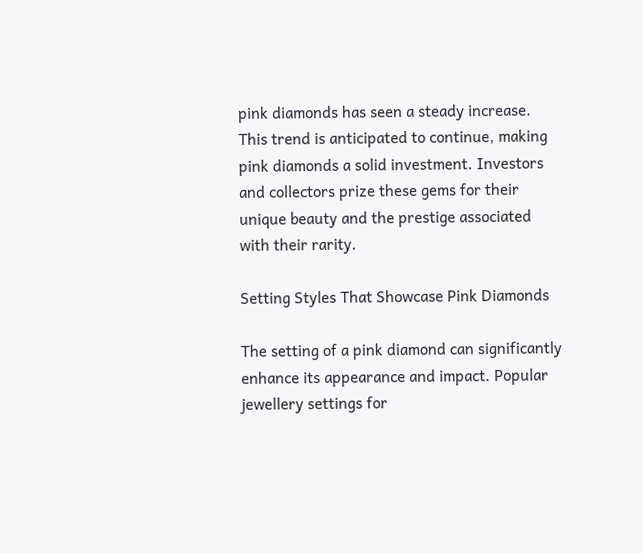pink diamonds has seen a steady increase. This trend is anticipated to continue, making pink diamonds a solid investment. Investors and collectors prize these gems for their unique beauty and the prestige associated with their rarity.

Setting Styles That Showcase Pink Diamonds

The setting of a pink diamond can significantly enhance its appearance and impact. Popular jewellery settings for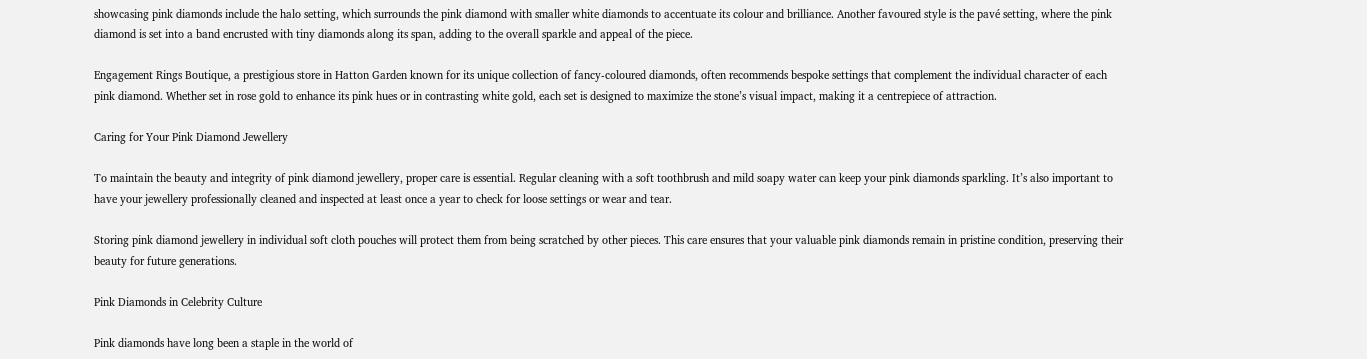showcasing pink diamonds include the halo setting, which surrounds the pink diamond with smaller white diamonds to accentuate its colour and brilliance. Another favoured style is the pavé setting, where the pink diamond is set into a band encrusted with tiny diamonds along its span, adding to the overall sparkle and appeal of the piece.

Engagement Rings Boutique, a prestigious store in Hatton Garden known for its unique collection of fancy-coloured diamonds, often recommends bespoke settings that complement the individual character of each pink diamond. Whether set in rose gold to enhance its pink hues or in contrasting white gold, each set is designed to maximize the stone’s visual impact, making it a centrepiece of attraction.

Caring for Your Pink Diamond Jewellery

To maintain the beauty and integrity of pink diamond jewellery, proper care is essential. Regular cleaning with a soft toothbrush and mild soapy water can keep your pink diamonds sparkling. It’s also important to have your jewellery professionally cleaned and inspected at least once a year to check for loose settings or wear and tear.

Storing pink diamond jewellery in individual soft cloth pouches will protect them from being scratched by other pieces. This care ensures that your valuable pink diamonds remain in pristine condition, preserving their beauty for future generations.

Pink Diamonds in Celebrity Culture

Pink diamonds have long been a staple in the world of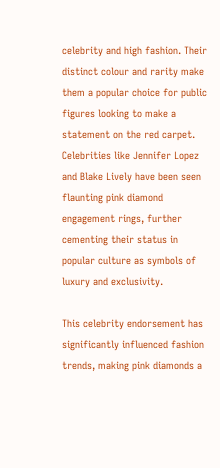celebrity and high fashion. Their distinct colour and rarity make them a popular choice for public figures looking to make a statement on the red carpet. Celebrities like Jennifer Lopez and Blake Lively have been seen flaunting pink diamond engagement rings, further cementing their status in popular culture as symbols of luxury and exclusivity.

This celebrity endorsement has significantly influenced fashion trends, making pink diamonds a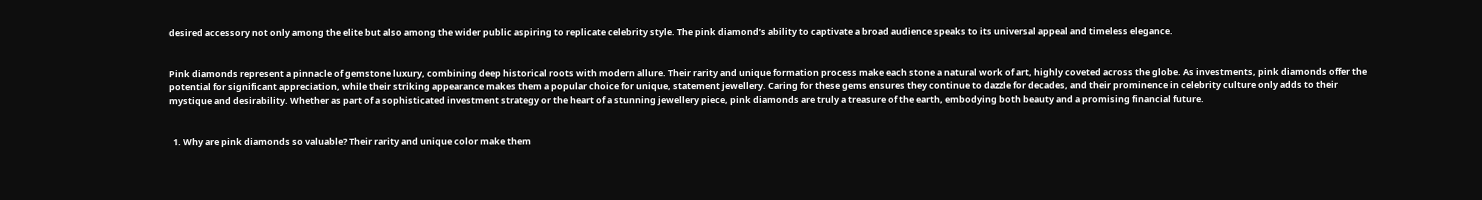desired accessory not only among the elite but also among the wider public aspiring to replicate celebrity style. The pink diamond’s ability to captivate a broad audience speaks to its universal appeal and timeless elegance.


Pink diamonds represent a pinnacle of gemstone luxury, combining deep historical roots with modern allure. Their rarity and unique formation process make each stone a natural work of art, highly coveted across the globe. As investments, pink diamonds offer the potential for significant appreciation, while their striking appearance makes them a popular choice for unique, statement jewellery. Caring for these gems ensures they continue to dazzle for decades, and their prominence in celebrity culture only adds to their mystique and desirability. Whether as part of a sophisticated investment strategy or the heart of a stunning jewellery piece, pink diamonds are truly a treasure of the earth, embodying both beauty and a promising financial future.


  1. Why are pink diamonds so valuable? Their rarity and unique color make them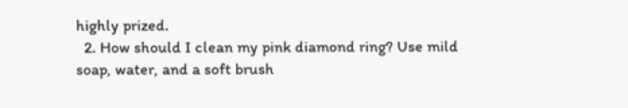highly prized.
  2. How should I clean my pink diamond ring? Use mild soap, water, and a soft brush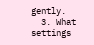gently.
  3. What settings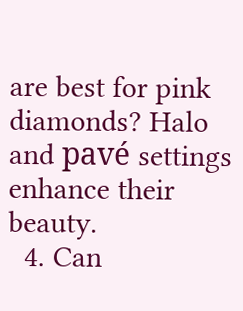are best for pink diamonds? Halo and pavé settings enhance their beauty.
  4. Can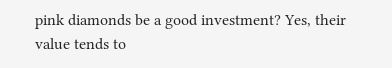pink diamonds be a good investment? Yes, their value tends to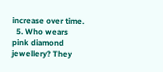increase over time.
  5. Who wears pink diamond jewellery? They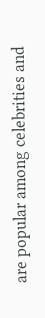are popular among celebrities and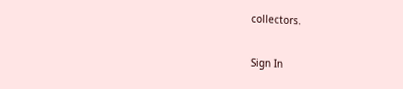collectors.

Sign In